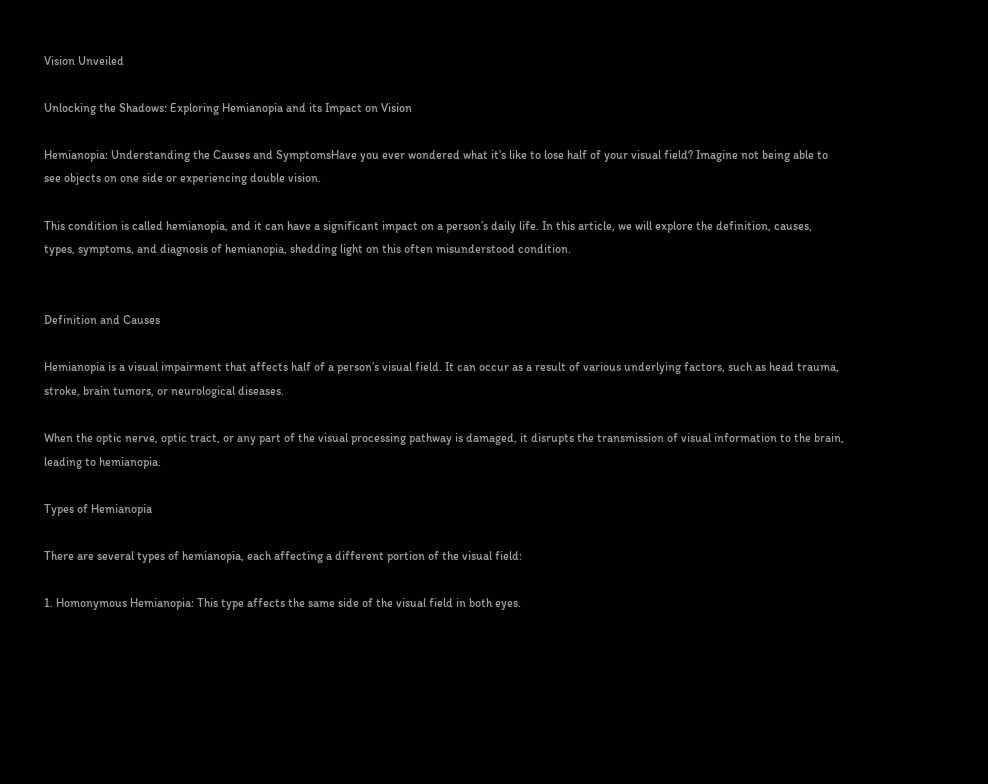Vision Unveiled

Unlocking the Shadows: Exploring Hemianopia and its Impact on Vision

Hemianopia: Understanding the Causes and SymptomsHave you ever wondered what it’s like to lose half of your visual field? Imagine not being able to see objects on one side or experiencing double vision.

This condition is called hemianopia, and it can have a significant impact on a person’s daily life. In this article, we will explore the definition, causes, types, symptoms, and diagnosis of hemianopia, shedding light on this often misunderstood condition.


Definition and Causes

Hemianopia is a visual impairment that affects half of a person’s visual field. It can occur as a result of various underlying factors, such as head trauma, stroke, brain tumors, or neurological diseases.

When the optic nerve, optic tract, or any part of the visual processing pathway is damaged, it disrupts the transmission of visual information to the brain, leading to hemianopia.

Types of Hemianopia

There are several types of hemianopia, each affecting a different portion of the visual field:

1. Homonymous Hemianopia: This type affects the same side of the visual field in both eyes.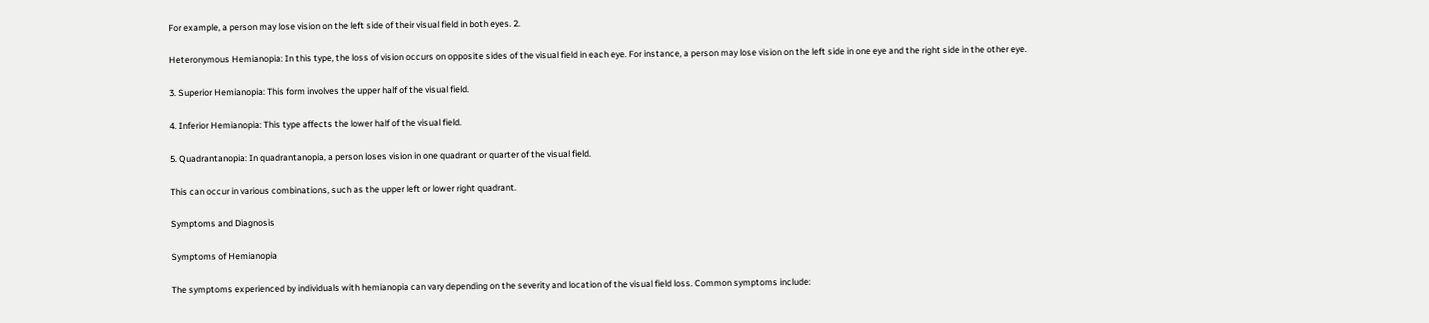For example, a person may lose vision on the left side of their visual field in both eyes. 2.

Heteronymous Hemianopia: In this type, the loss of vision occurs on opposite sides of the visual field in each eye. For instance, a person may lose vision on the left side in one eye and the right side in the other eye.

3. Superior Hemianopia: This form involves the upper half of the visual field.

4. Inferior Hemianopia: This type affects the lower half of the visual field.

5. Quadrantanopia: In quadrantanopia, a person loses vision in one quadrant or quarter of the visual field.

This can occur in various combinations, such as the upper left or lower right quadrant.

Symptoms and Diagnosis

Symptoms of Hemianopia

The symptoms experienced by individuals with hemianopia can vary depending on the severity and location of the visual field loss. Common symptoms include: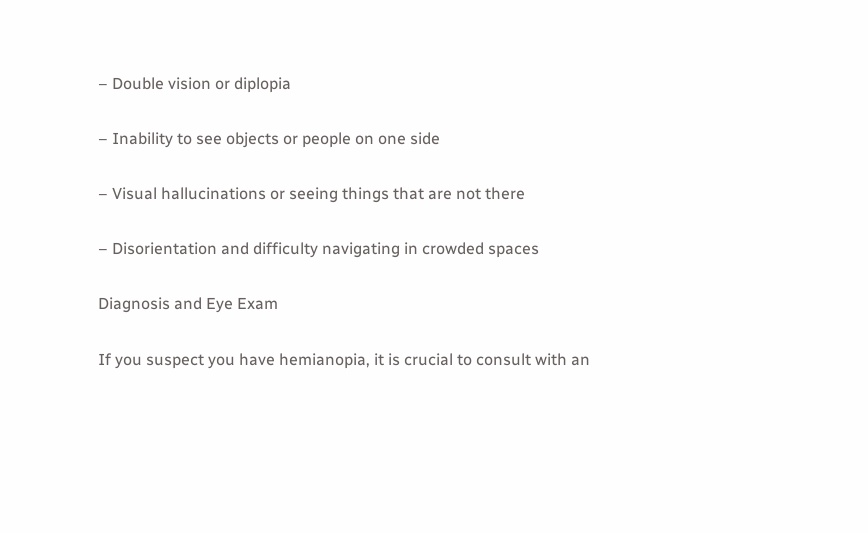– Double vision or diplopia

– Inability to see objects or people on one side

– Visual hallucinations or seeing things that are not there

– Disorientation and difficulty navigating in crowded spaces

Diagnosis and Eye Exam

If you suspect you have hemianopia, it is crucial to consult with an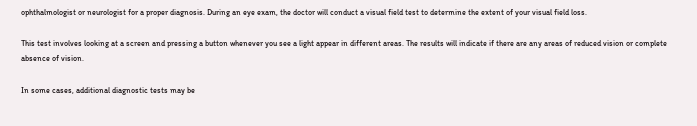ophthalmologist or neurologist for a proper diagnosis. During an eye exam, the doctor will conduct a visual field test to determine the extent of your visual field loss.

This test involves looking at a screen and pressing a button whenever you see a light appear in different areas. The results will indicate if there are any areas of reduced vision or complete absence of vision.

In some cases, additional diagnostic tests may be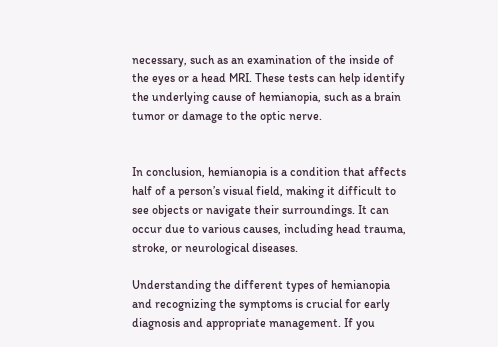necessary, such as an examination of the inside of the eyes or a head MRI. These tests can help identify the underlying cause of hemianopia, such as a brain tumor or damage to the optic nerve.


In conclusion, hemianopia is a condition that affects half of a person’s visual field, making it difficult to see objects or navigate their surroundings. It can occur due to various causes, including head trauma, stroke, or neurological diseases.

Understanding the different types of hemianopia and recognizing the symptoms is crucial for early diagnosis and appropriate management. If you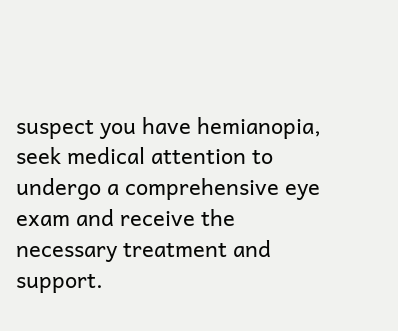suspect you have hemianopia, seek medical attention to undergo a comprehensive eye exam and receive the necessary treatment and support.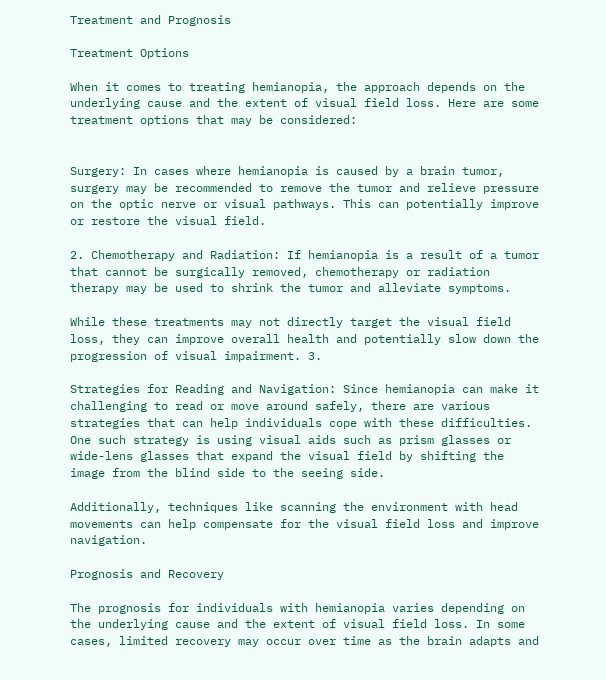Treatment and Prognosis

Treatment Options

When it comes to treating hemianopia, the approach depends on the underlying cause and the extent of visual field loss. Here are some treatment options that may be considered:


Surgery: In cases where hemianopia is caused by a brain tumor, surgery may be recommended to remove the tumor and relieve pressure on the optic nerve or visual pathways. This can potentially improve or restore the visual field.

2. Chemotherapy and Radiation: If hemianopia is a result of a tumor that cannot be surgically removed, chemotherapy or radiation therapy may be used to shrink the tumor and alleviate symptoms.

While these treatments may not directly target the visual field loss, they can improve overall health and potentially slow down the progression of visual impairment. 3.

Strategies for Reading and Navigation: Since hemianopia can make it challenging to read or move around safely, there are various strategies that can help individuals cope with these difficulties. One such strategy is using visual aids such as prism glasses or wide-lens glasses that expand the visual field by shifting the image from the blind side to the seeing side.

Additionally, techniques like scanning the environment with head movements can help compensate for the visual field loss and improve navigation.

Prognosis and Recovery

The prognosis for individuals with hemianopia varies depending on the underlying cause and the extent of visual field loss. In some cases, limited recovery may occur over time as the brain adapts and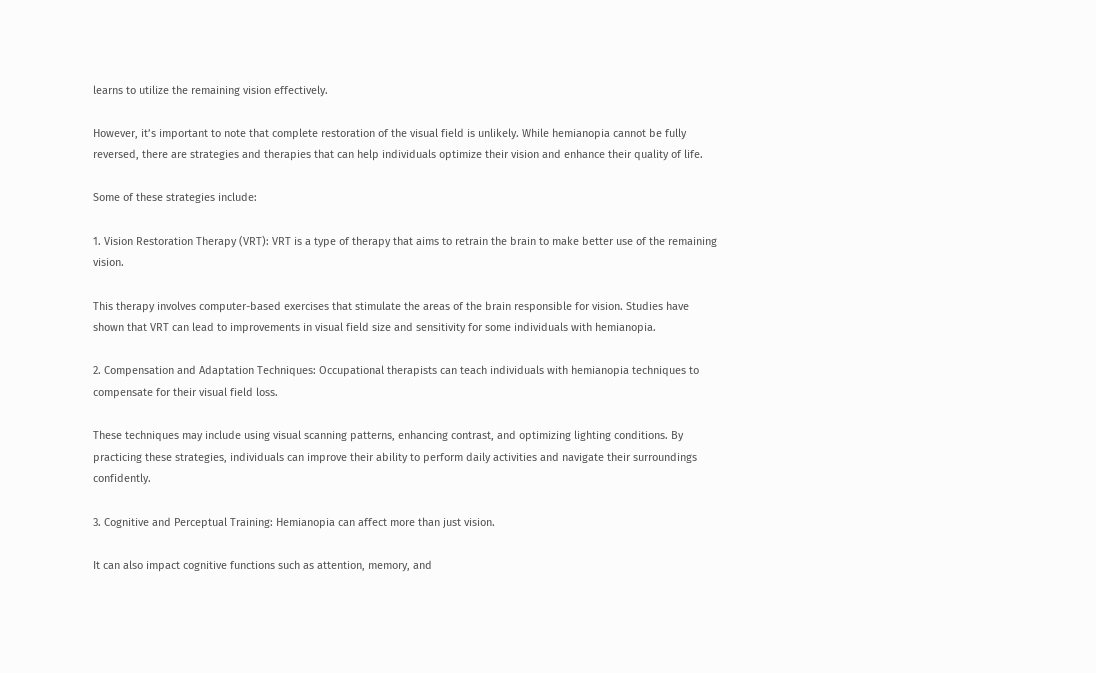learns to utilize the remaining vision effectively.

However, it’s important to note that complete restoration of the visual field is unlikely. While hemianopia cannot be fully reversed, there are strategies and therapies that can help individuals optimize their vision and enhance their quality of life.

Some of these strategies include:

1. Vision Restoration Therapy (VRT): VRT is a type of therapy that aims to retrain the brain to make better use of the remaining vision.

This therapy involves computer-based exercises that stimulate the areas of the brain responsible for vision. Studies have shown that VRT can lead to improvements in visual field size and sensitivity for some individuals with hemianopia.

2. Compensation and Adaptation Techniques: Occupational therapists can teach individuals with hemianopia techniques to compensate for their visual field loss.

These techniques may include using visual scanning patterns, enhancing contrast, and optimizing lighting conditions. By practicing these strategies, individuals can improve their ability to perform daily activities and navigate their surroundings confidently.

3. Cognitive and Perceptual Training: Hemianopia can affect more than just vision.

It can also impact cognitive functions such as attention, memory, and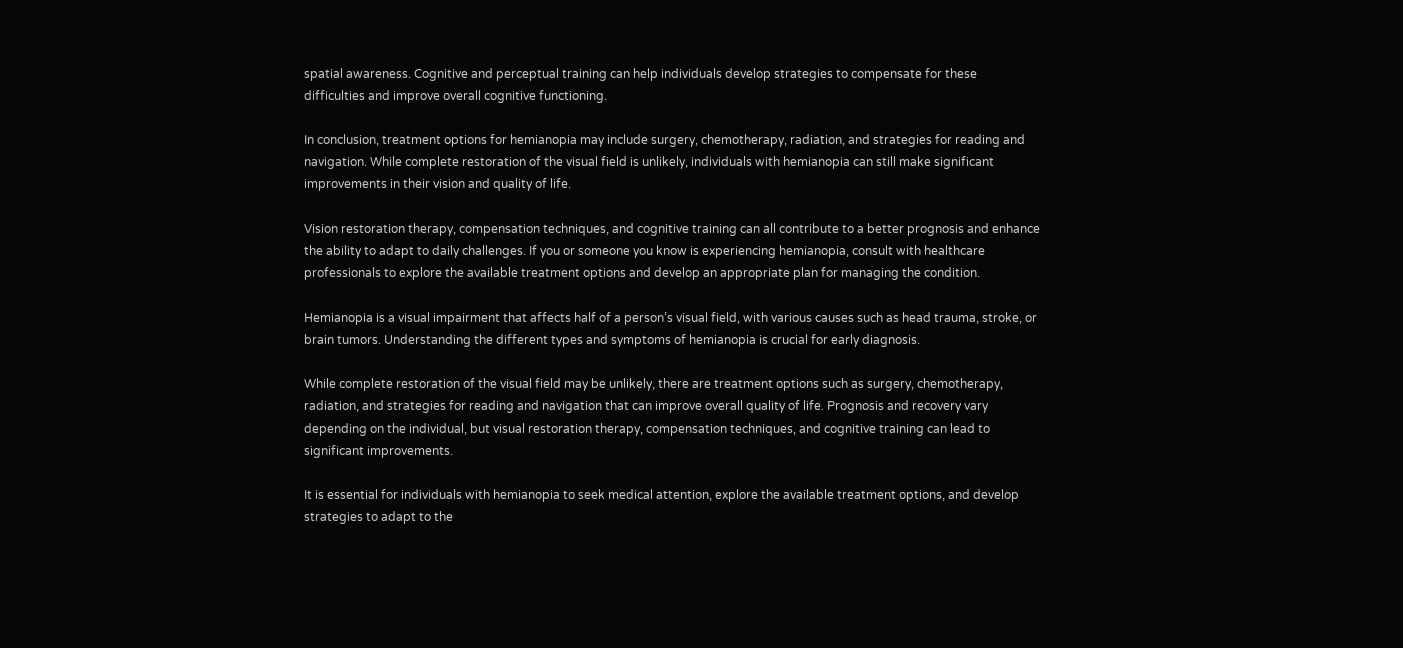spatial awareness. Cognitive and perceptual training can help individuals develop strategies to compensate for these difficulties and improve overall cognitive functioning.

In conclusion, treatment options for hemianopia may include surgery, chemotherapy, radiation, and strategies for reading and navigation. While complete restoration of the visual field is unlikely, individuals with hemianopia can still make significant improvements in their vision and quality of life.

Vision restoration therapy, compensation techniques, and cognitive training can all contribute to a better prognosis and enhance the ability to adapt to daily challenges. If you or someone you know is experiencing hemianopia, consult with healthcare professionals to explore the available treatment options and develop an appropriate plan for managing the condition.

Hemianopia is a visual impairment that affects half of a person’s visual field, with various causes such as head trauma, stroke, or brain tumors. Understanding the different types and symptoms of hemianopia is crucial for early diagnosis.

While complete restoration of the visual field may be unlikely, there are treatment options such as surgery, chemotherapy, radiation, and strategies for reading and navigation that can improve overall quality of life. Prognosis and recovery vary depending on the individual, but visual restoration therapy, compensation techniques, and cognitive training can lead to significant improvements.

It is essential for individuals with hemianopia to seek medical attention, explore the available treatment options, and develop strategies to adapt to the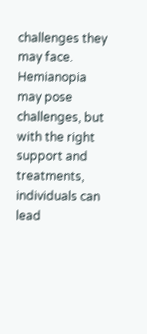challenges they may face. Hemianopia may pose challenges, but with the right support and treatments, individuals can lead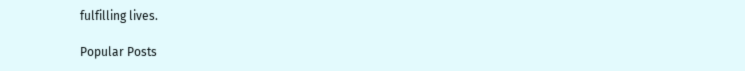fulfilling lives.

Popular Posts